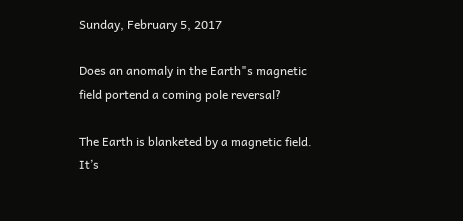Sunday, February 5, 2017

Does an anomaly in the Earth"s magnetic field portend a coming pole reversal?

The Earth is blanketed by a magnetic field. It’s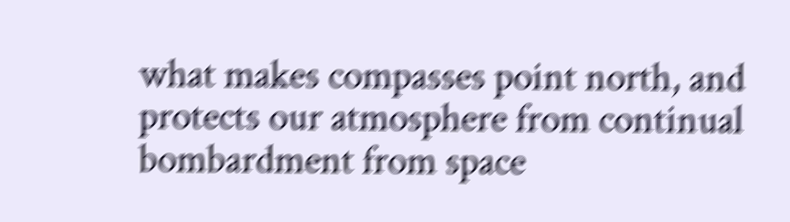what makes compasses point north, and protects our atmosphere from continual bombardment from space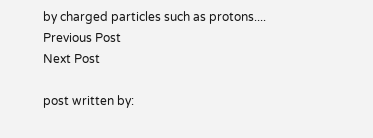by charged particles such as protons....
Previous Post
Next Post

post written by: